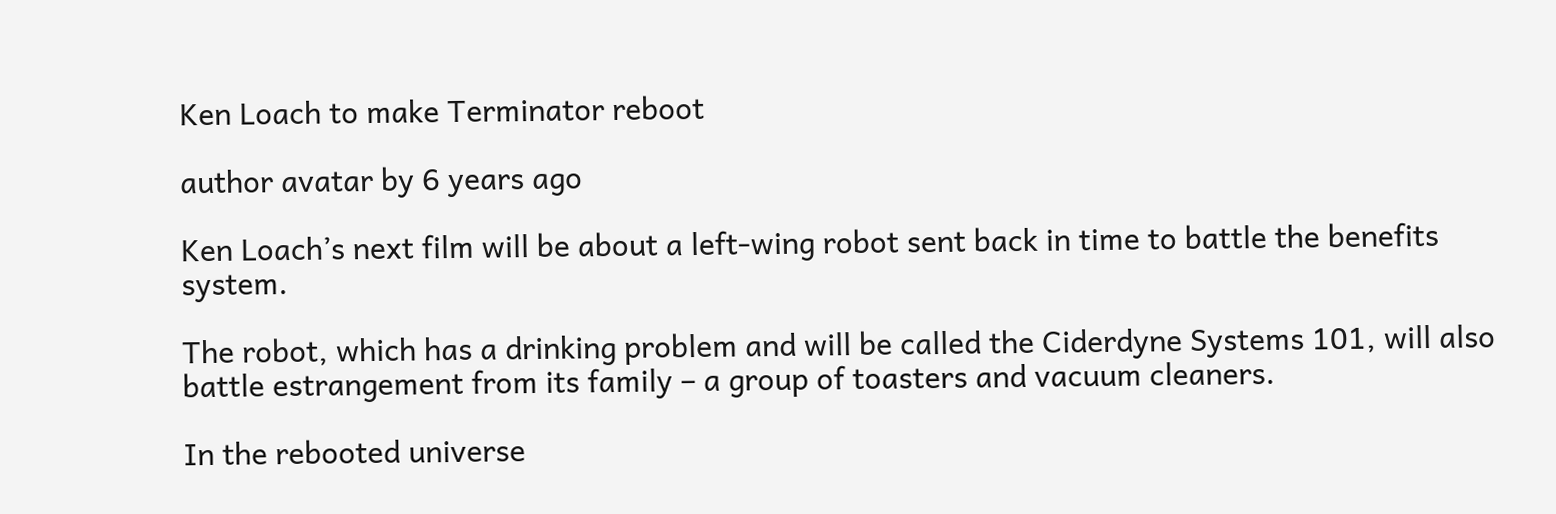Ken Loach to make Terminator reboot

author avatar by 6 years ago

Ken Loach’s next film will be about a left-wing robot sent back in time to battle the benefits system.

The robot, which has a drinking problem and will be called the Ciderdyne Systems 101, will also battle estrangement from its family – a group of toasters and vacuum cleaners.

In the rebooted universe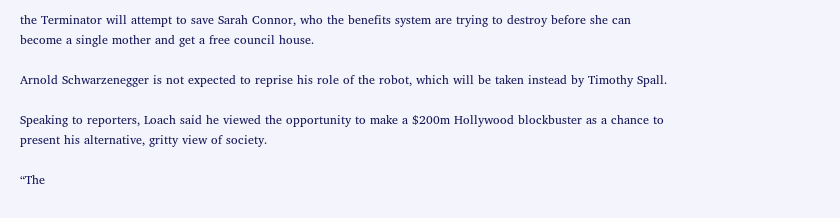the Terminator will attempt to save Sarah Connor, who the benefits system are trying to destroy before she can become a single mother and get a free council house.

Arnold Schwarzenegger is not expected to reprise his role of the robot, which will be taken instead by Timothy Spall.

Speaking to reporters, Loach said he viewed the opportunity to make a $200m Hollywood blockbuster as a chance to present his alternative, gritty view of society.

“The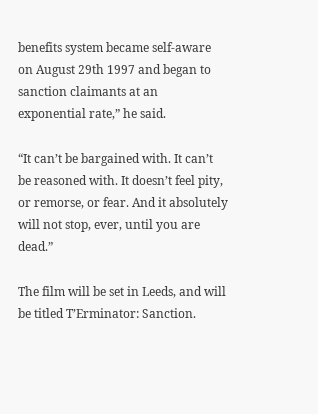benefits system became self-aware on August 29th 1997 and began to sanction claimants at an exponential rate,” he said.

“It can’t be bargained with. It can’t be reasoned with. It doesn’t feel pity, or remorse, or fear. And it absolutely will not stop, ever, until you are dead.”

The film will be set in Leeds, and will be titled T’Erminator: Sanction.